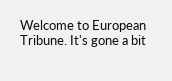Welcome to European Tribune. It's gone a bit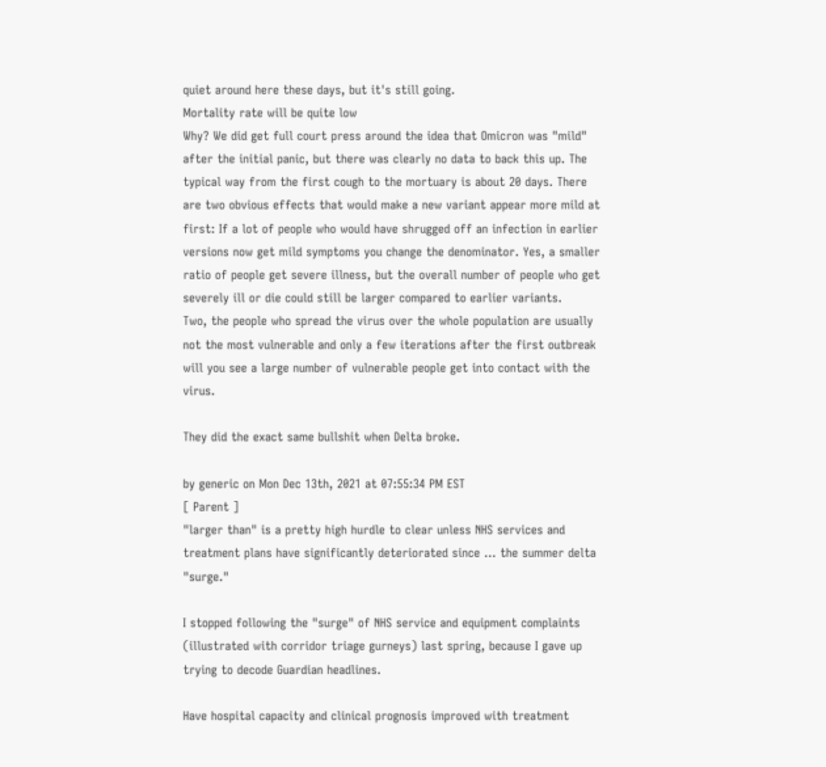quiet around here these days, but it's still going.
Mortality rate will be quite low
Why? We did get full court press around the idea that Omicron was "mild" after the initial panic, but there was clearly no data to back this up. The typical way from the first cough to the mortuary is about 20 days. There are two obvious effects that would make a new variant appear more mild at first: If a lot of people who would have shrugged off an infection in earlier versions now get mild symptoms you change the denominator. Yes, a smaller ratio of people get severe illness, but the overall number of people who get severely ill or die could still be larger compared to earlier variants.
Two, the people who spread the virus over the whole population are usually not the most vulnerable and only a few iterations after the first outbreak will you see a large number of vulnerable people get into contact with the virus.

They did the exact same bullshit when Delta broke.

by generic on Mon Dec 13th, 2021 at 07:55:34 PM EST
[ Parent ]
"larger than" is a pretty high hurdle to clear unless NHS services and treatment plans have significantly deteriorated since ... the summer delta "surge."

I stopped following the "surge" of NHS service and equipment complaints (illustrated with corridor triage gurneys) last spring, because I gave up trying to decode Guardian headlines.

Have hospital capacity and clinical prognosis improved with treatment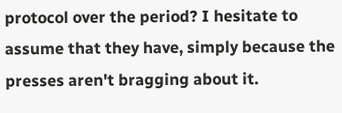protocol over the period? I hesitate to assume that they have, simply because the presses aren't bragging about it.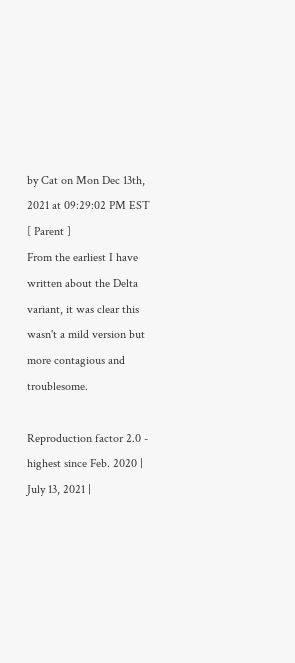by Cat on Mon Dec 13th, 2021 at 09:29:02 PM EST
[ Parent ]
From the earliest I have written about the Delta variant, it was clear this wasn't a mild version but more contagious and troublesome.

Reproduction factor 2.0 - highest since Feb. 2020 | July 13, 2021 |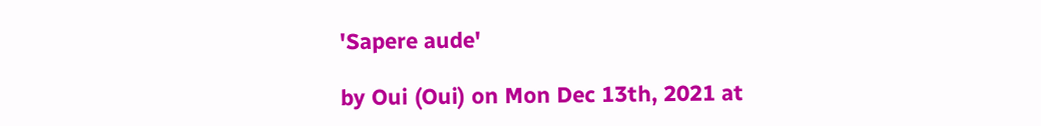'Sapere aude'

by Oui (Oui) on Mon Dec 13th, 2021 at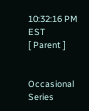10:32:16 PM EST
[ Parent ]


Occasional Series